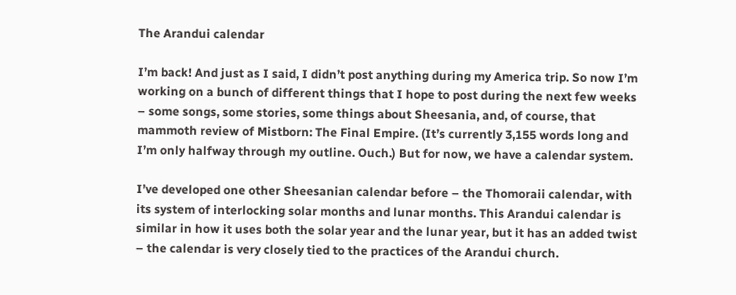The Arandui calendar

I’m back! And just as I said, I didn’t post anything during my America trip. So now I’m working on a bunch of different things that I hope to post during the next few weeks – some songs, some stories, some things about Sheesania, and, of course, that mammoth review of Mistborn: The Final Empire. (It’s currently 3,155 words long and I’m only halfway through my outline. Ouch.) But for now, we have a calendar system.

I’ve developed one other Sheesanian calendar before – the Thomoraii calendar, with its system of interlocking solar months and lunar months. This Arandui calendar is similar in how it uses both the solar year and the lunar year, but it has an added twist – the calendar is very closely tied to the practices of the Arandui church.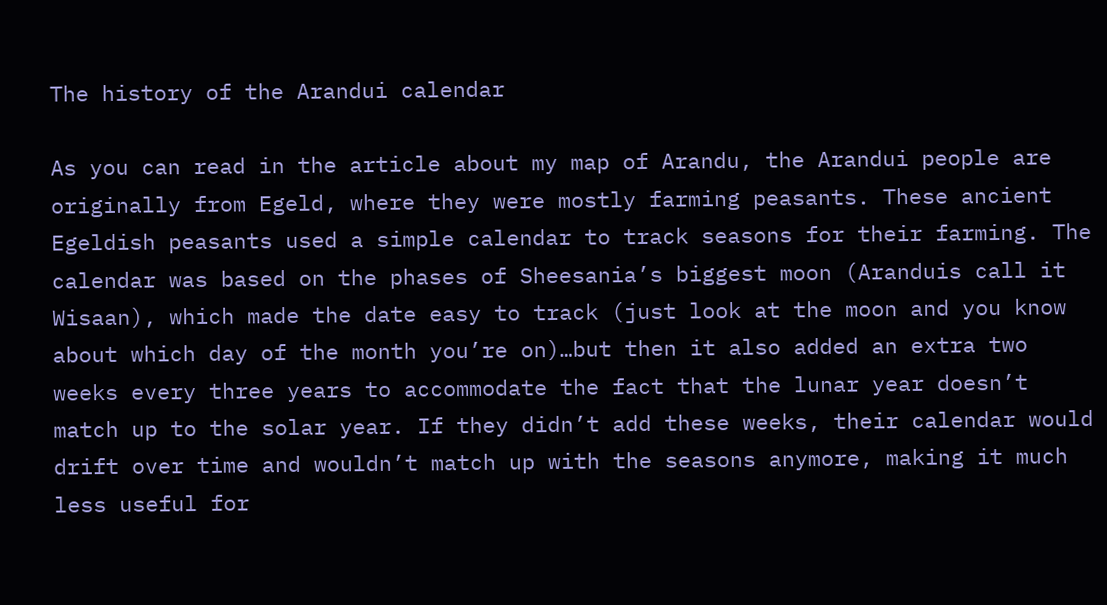The history of the Arandui calendar

As you can read in the article about my map of Arandu, the Arandui people are originally from Egeld, where they were mostly farming peasants. These ancient Egeldish peasants used a simple calendar to track seasons for their farming. The calendar was based on the phases of Sheesania’s biggest moon (Aranduis call it Wisaan), which made the date easy to track (just look at the moon and you know about which day of the month you’re on)…but then it also added an extra two weeks every three years to accommodate the fact that the lunar year doesn’t match up to the solar year. If they didn’t add these weeks, their calendar would drift over time and wouldn’t match up with the seasons anymore, making it much less useful for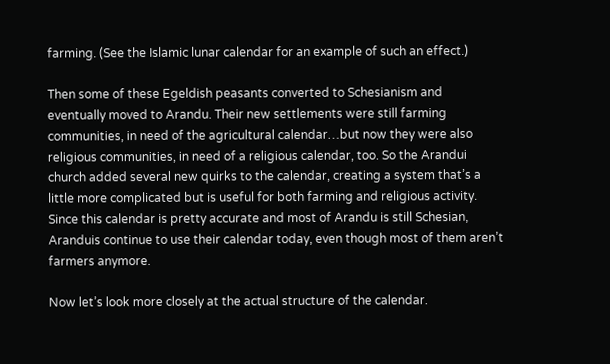farming. (See the Islamic lunar calendar for an example of such an effect.)

Then some of these Egeldish peasants converted to Schesianism and eventually moved to Arandu. Their new settlements were still farming communities, in need of the agricultural calendar…but now they were also religious communities, in need of a religious calendar, too. So the Arandui church added several new quirks to the calendar, creating a system that’s a little more complicated but is useful for both farming and religious activity. Since this calendar is pretty accurate and most of Arandu is still Schesian, Aranduis continue to use their calendar today, even though most of them aren’t farmers anymore.

Now let’s look more closely at the actual structure of the calendar.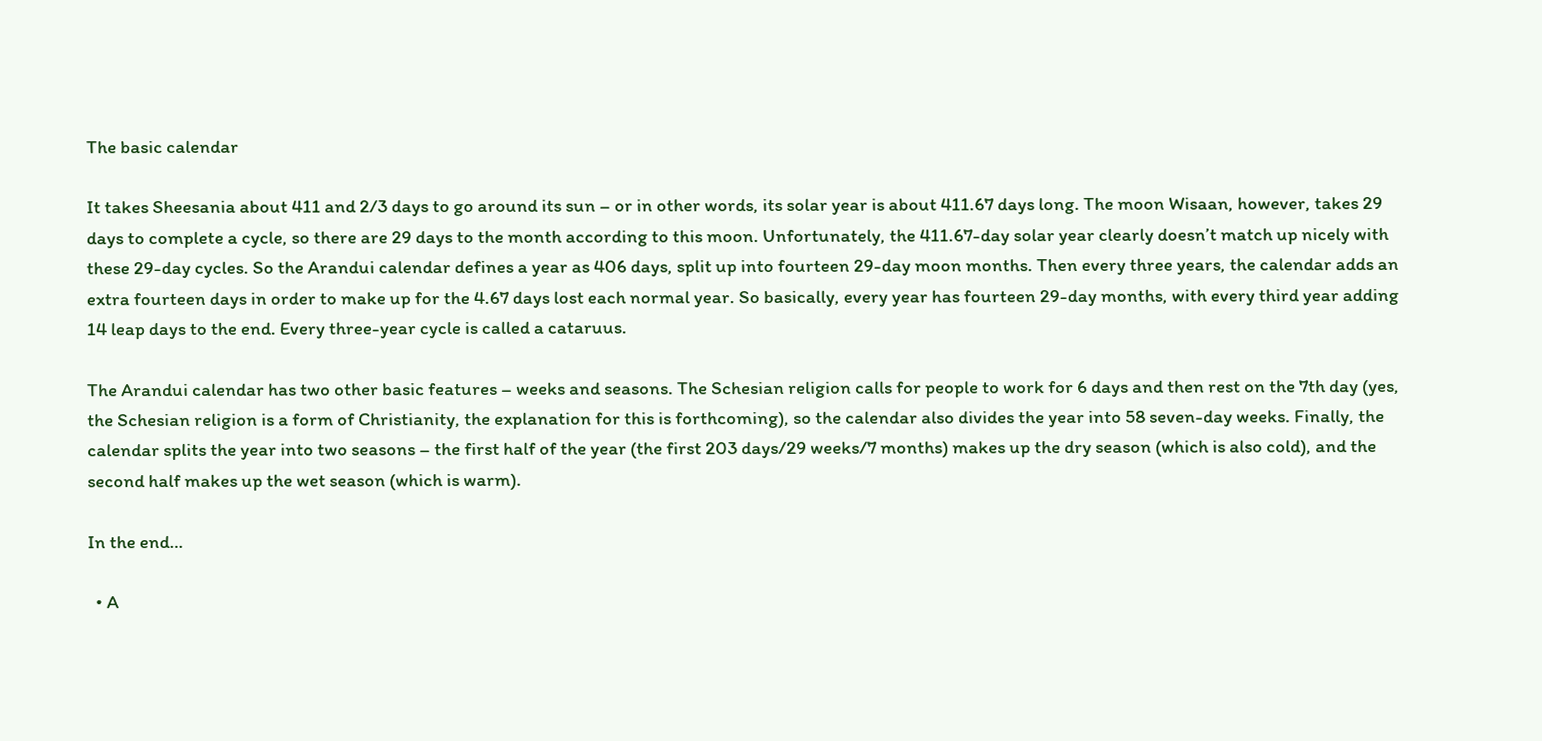The basic calendar

It takes Sheesania about 411 and 2/3 days to go around its sun – or in other words, its solar year is about 411.67 days long. The moon Wisaan, however, takes 29 days to complete a cycle, so there are 29 days to the month according to this moon. Unfortunately, the 411.67-day solar year clearly doesn’t match up nicely with these 29-day cycles. So the Arandui calendar defines a year as 406 days, split up into fourteen 29-day moon months. Then every three years, the calendar adds an extra fourteen days in order to make up for the 4.67 days lost each normal year. So basically, every year has fourteen 29-day months, with every third year adding 14 leap days to the end. Every three-year cycle is called a cataruus.

The Arandui calendar has two other basic features – weeks and seasons. The Schesian religion calls for people to work for 6 days and then rest on the 7th day (yes, the Schesian religion is a form of Christianity, the explanation for this is forthcoming), so the calendar also divides the year into 58 seven-day weeks. Finally, the calendar splits the year into two seasons – the first half of the year (the first 203 days/29 weeks/7 months) makes up the dry season (which is also cold), and the second half makes up the wet season (which is warm).

In the end…

  • A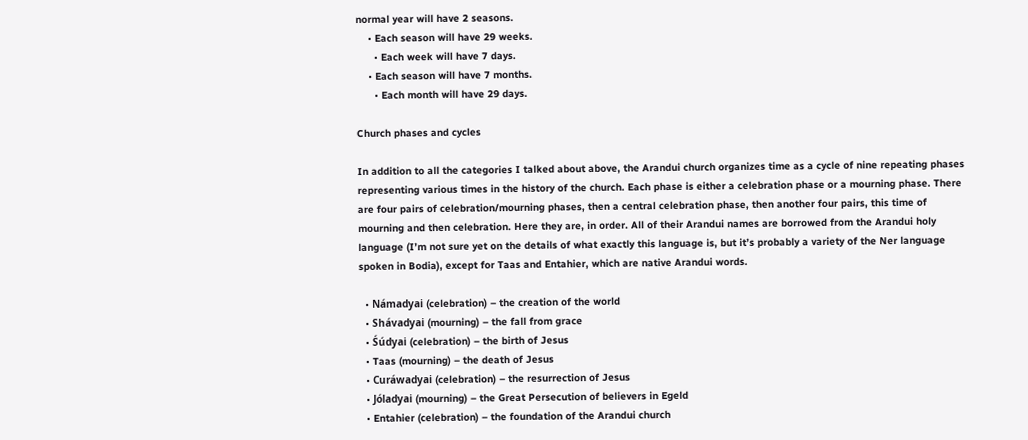normal year will have 2 seasons.
    • Each season will have 29 weeks.
      • Each week will have 7 days.
    • Each season will have 7 months.
      • Each month will have 29 days.

Church phases and cycles

In addition to all the categories I talked about above, the Arandui church organizes time as a cycle of nine repeating phases representing various times in the history of the church. Each phase is either a celebration phase or a mourning phase. There are four pairs of celebration/mourning phases, then a central celebration phase, then another four pairs, this time of mourning and then celebration. Here they are, in order. All of their Arandui names are borrowed from the Arandui holy language (I’m not sure yet on the details of what exactly this language is, but it’s probably a variety of the Ner language spoken in Bodia), except for Taas and Entahier, which are native Arandui words.

  • Námadyai (celebration) – the creation of the world
  • Shávadyai (mourning) – the fall from grace
  • Śúdyai (celebration) – the birth of Jesus
  • Taas (mourning) – the death of Jesus
  • Curáwadyai (celebration) – the resurrection of Jesus
  • Jóladyai (mourning) – the Great Persecution of believers in Egeld
  • Entahier (celebration) – the foundation of the Arandui church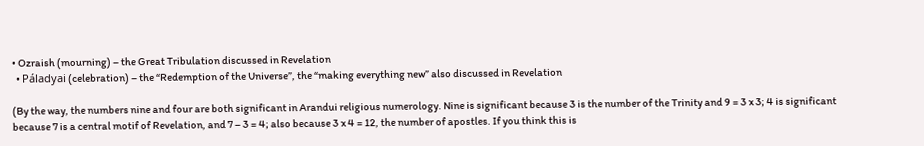• Ozraish (mourning) – the Great Tribulation discussed in Revelation
  • Páladyai (celebration) – the “Redemption of the Universe”, the “making everything new” also discussed in Revelation

(By the way, the numbers nine and four are both significant in Arandui religious numerology. Nine is significant because 3 is the number of the Trinity and 9 = 3 x 3; 4 is significant because 7 is a central motif of Revelation, and 7 – 3 = 4; also because 3 x 4 = 12, the number of apostles. If you think this is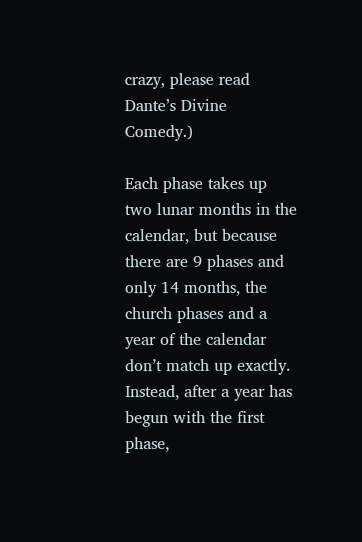crazy, please read Dante’s Divine Comedy.)

Each phase takes up two lunar months in the calendar, but because there are 9 phases and only 14 months, the church phases and a year of the calendar don’t match up exactly. Instead, after a year has begun with the first phase,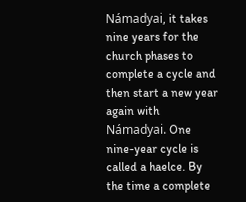Námadyai, it takes nine years for the church phases to complete a cycle and then start a new year again with Námadyai. One nine-year cycle is called a haelce. By the time a complete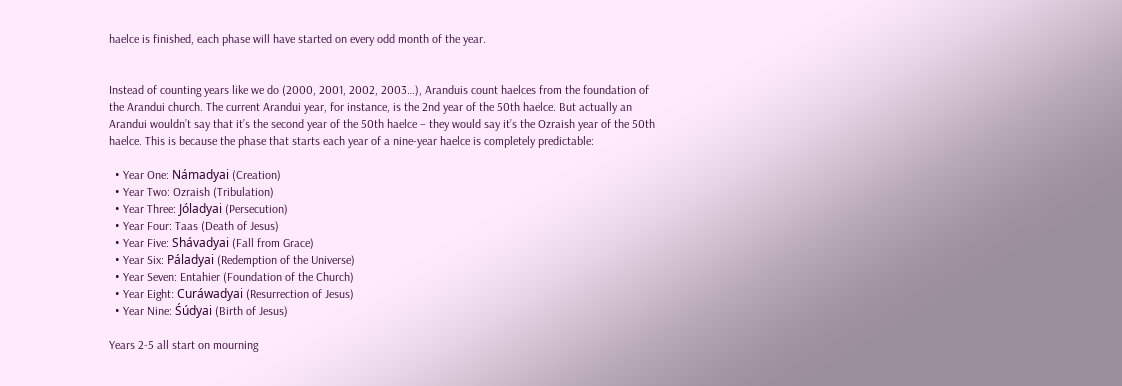haelce is finished, each phase will have started on every odd month of the year.


Instead of counting years like we do (2000, 2001, 2002, 2003…), Aranduis count haelces from the foundation of the Arandui church. The current Arandui year, for instance, is the 2nd year of the 50th haelce. But actually an Arandui wouldn’t say that it’s the second year of the 50th haelce – they would say it’s the Ozraish year of the 50th haelce. This is because the phase that starts each year of a nine-year haelce is completely predictable:

  • Year One: Námadyai (Creation)
  • Year Two: Ozraish (Tribulation)
  • Year Three: Jóladyai (Persecution)
  • Year Four: Taas (Death of Jesus)
  • Year Five: Shávadyai (Fall from Grace)
  • Year Six: Páladyai (Redemption of the Universe)
  • Year Seven: Entahier (Foundation of the Church)
  • Year Eight: Curáwadyai (Resurrection of Jesus)
  • Year Nine: Śúdyai (Birth of Jesus)

Years 2-5 all start on mourning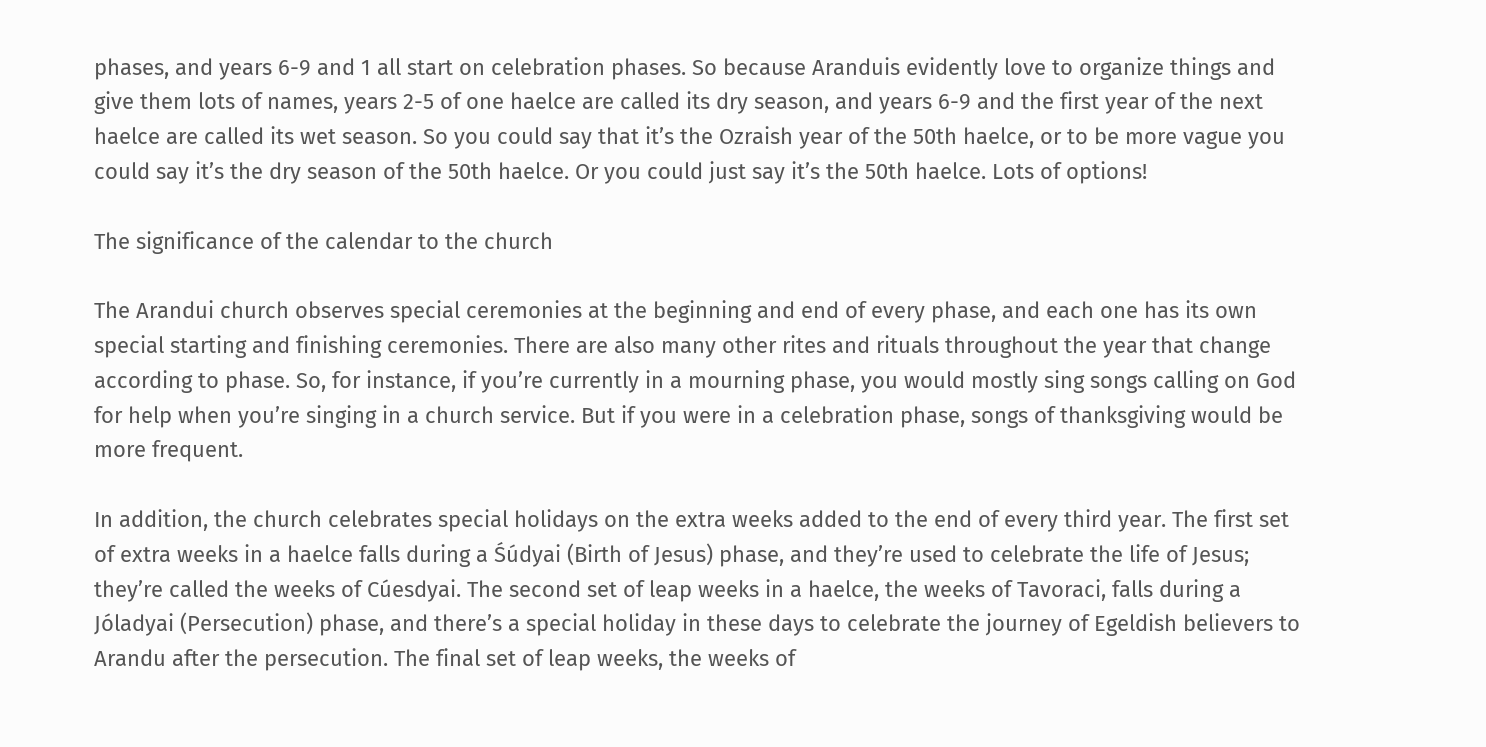phases, and years 6-9 and 1 all start on celebration phases. So because Aranduis evidently love to organize things and give them lots of names, years 2-5 of one haelce are called its dry season, and years 6-9 and the first year of the next haelce are called its wet season. So you could say that it’s the Ozraish year of the 50th haelce, or to be more vague you could say it’s the dry season of the 50th haelce. Or you could just say it’s the 50th haelce. Lots of options!

The significance of the calendar to the church

The Arandui church observes special ceremonies at the beginning and end of every phase, and each one has its own special starting and finishing ceremonies. There are also many other rites and rituals throughout the year that change according to phase. So, for instance, if you’re currently in a mourning phase, you would mostly sing songs calling on God for help when you’re singing in a church service. But if you were in a celebration phase, songs of thanksgiving would be more frequent.

In addition, the church celebrates special holidays on the extra weeks added to the end of every third year. The first set of extra weeks in a haelce falls during a Śúdyai (Birth of Jesus) phase, and they’re used to celebrate the life of Jesus; they’re called the weeks of Cúesdyai. The second set of leap weeks in a haelce, the weeks of Tavoraci, falls during a Jóladyai (Persecution) phase, and there’s a special holiday in these days to celebrate the journey of Egeldish believers to Arandu after the persecution. The final set of leap weeks, the weeks of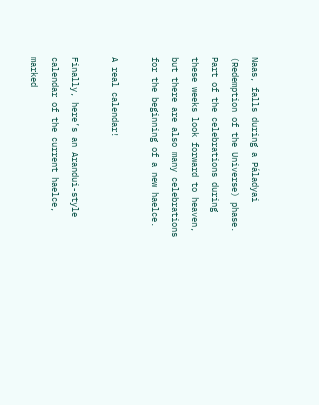Naas, falls during a Páladyai (Redemption of the Universe) phase. Part of the celebrations during these weeks look forward to heaven, but there are also many celebrations for the beginning of a new haelce.

A real calendar!

Finally, here’s an Arandui-style calendar of the current haelce, marked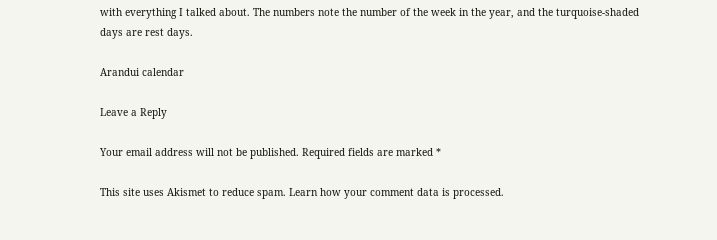with everything I talked about. The numbers note the number of the week in the year, and the turquoise-shaded days are rest days.

Arandui calendar

Leave a Reply

Your email address will not be published. Required fields are marked *

This site uses Akismet to reduce spam. Learn how your comment data is processed.